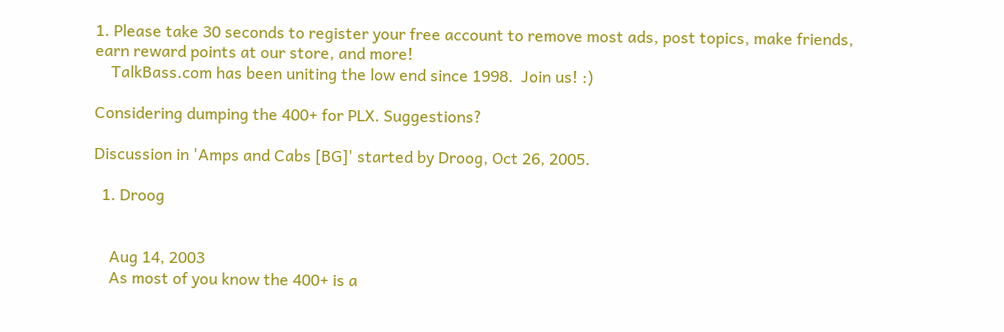1. Please take 30 seconds to register your free account to remove most ads, post topics, make friends, earn reward points at our store, and more!
    TalkBass.com has been uniting the low end since 1998.  Join us! :)

Considering dumping the 400+ for PLX. Suggestions?

Discussion in 'Amps and Cabs [BG]' started by Droog, Oct 26, 2005.

  1. Droog


    Aug 14, 2003
    As most of you know the 400+ is a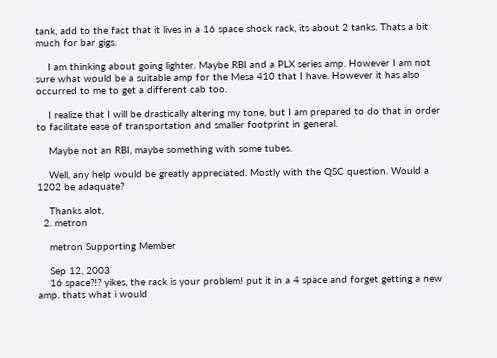tank, add to the fact that it lives in a 16 space shock rack, its about 2 tanks. Thats a bit much for bar gigs.

    I am thinking about going lighter. Maybe RBI and a PLX series amp. However I am not sure what would be a suitable amp for the Mesa 410 that I have. However it has also occurred to me to get a different cab too.

    I realize that I will be drastically altering my tone, but I am prepared to do that in order to facilitate ease of transportation and smaller footprint in general.

    Maybe not an RBI, maybe something with some tubes.

    Well, any help would be greatly appreciated. Mostly with the QSC question. Would a 1202 be adaquate?

    Thanks alot.
  2. metron

    metron Supporting Member

    Sep 12, 2003
    16 space?!? yikes, the rack is your problem! put it in a 4 space and forget getting a new amp. thats what i would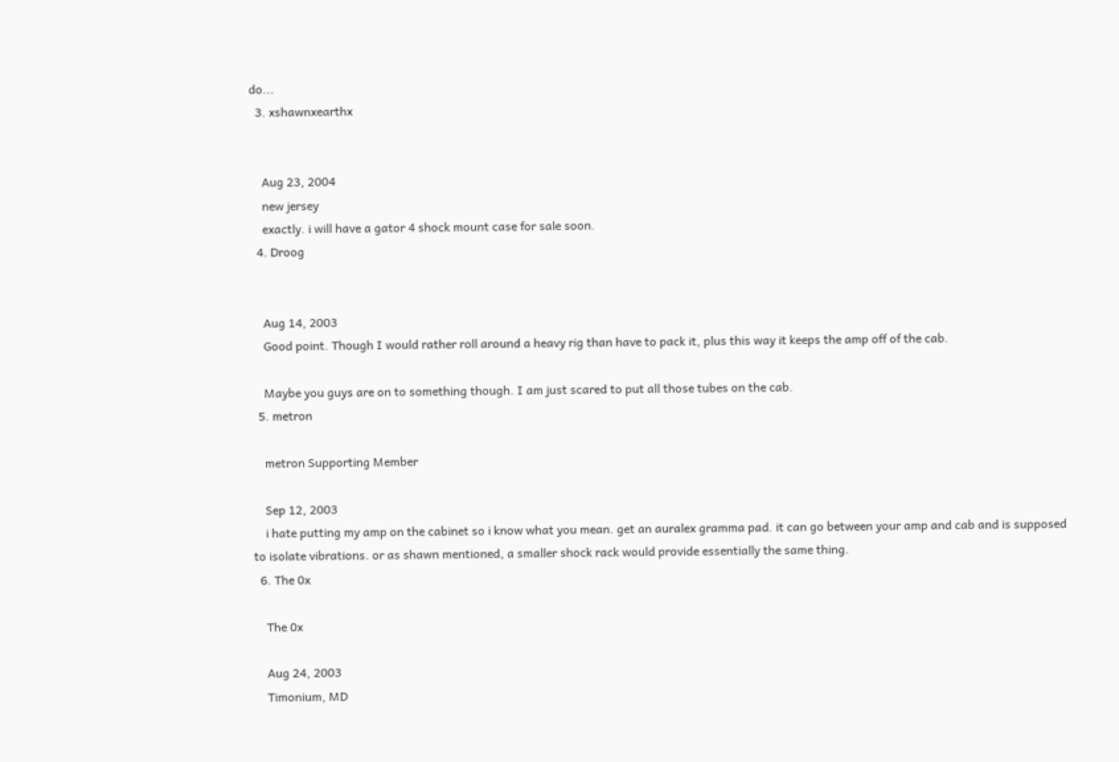do...
  3. xshawnxearthx


    Aug 23, 2004
    new jersey
    exactly. i will have a gator 4 shock mount case for sale soon.
  4. Droog


    Aug 14, 2003
    Good point. Though I would rather roll around a heavy rig than have to pack it, plus this way it keeps the amp off of the cab.

    Maybe you guys are on to something though. I am just scared to put all those tubes on the cab.
  5. metron

    metron Supporting Member

    Sep 12, 2003
    i hate putting my amp on the cabinet so i know what you mean. get an auralex gramma pad. it can go between your amp and cab and is supposed to isolate vibrations. or as shawn mentioned, a smaller shock rack would provide essentially the same thing.
  6. The 0x

    The 0x

    Aug 24, 2003
    Timonium, MD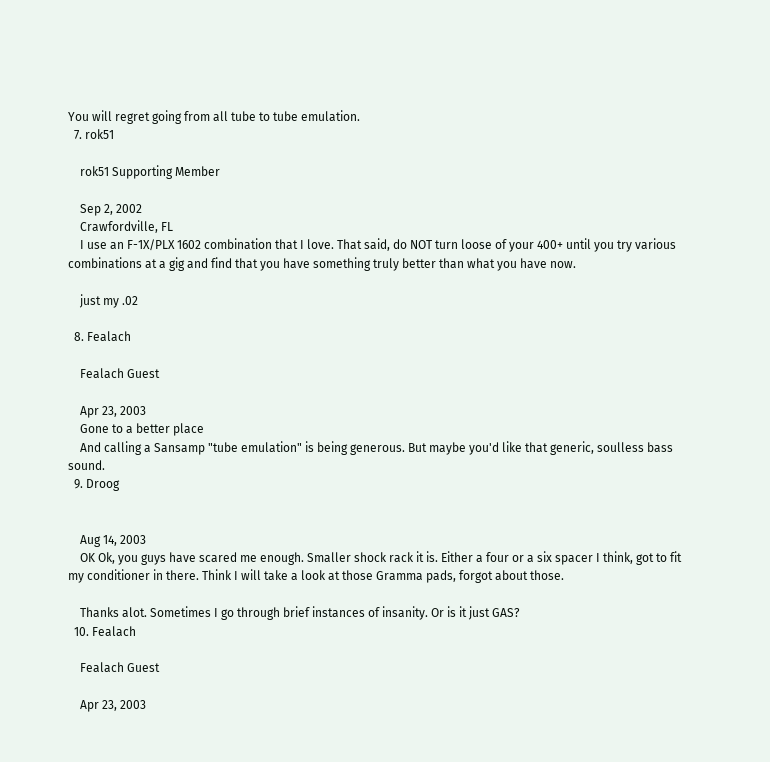You will regret going from all tube to tube emulation.
  7. rok51

    rok51 Supporting Member

    Sep 2, 2002
    Crawfordville, FL
    I use an F-1X/PLX 1602 combination that I love. That said, do NOT turn loose of your 400+ until you try various combinations at a gig and find that you have something truly better than what you have now.

    just my .02

  8. Fealach

    Fealach Guest

    Apr 23, 2003
    Gone to a better place
    And calling a Sansamp "tube emulation" is being generous. But maybe you'd like that generic, soulless bass sound.
  9. Droog


    Aug 14, 2003
    OK Ok, you guys have scared me enough. Smaller shock rack it is. Either a four or a six spacer I think, got to fit my conditioner in there. Think I will take a look at those Gramma pads, forgot about those.

    Thanks alot. Sometimes I go through brief instances of insanity. Or is it just GAS?
  10. Fealach

    Fealach Guest

    Apr 23, 2003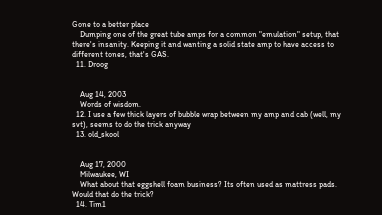Gone to a better place
    Dumping one of the great tube amps for a common "emulation" setup, that there's insanity. Keeping it and wanting a solid state amp to have access to different tones, that's GAS.
  11. Droog


    Aug 14, 2003
    Words of wisdom.
  12. I use a few thick layers of bubble wrap between my amp and cab (well, my svt), seems to do the trick anyway
  13. old_skool


    Aug 17, 2000
    Milwaukee, WI
    What about that eggshell foam business? Its often used as mattress pads. Would that do the trick?
  14. Tim1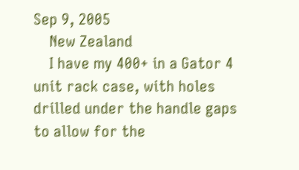Sep 9, 2005
    New Zealand
    I have my 400+ in a Gator 4 unit rack case, with holes drilled under the handle gaps to allow for the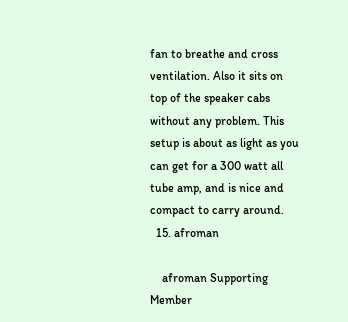fan to breathe and cross ventilation. Also it sits on top of the speaker cabs without any problem. This setup is about as light as you can get for a 300 watt all tube amp, and is nice and compact to carry around.
  15. afroman

    afroman Supporting Member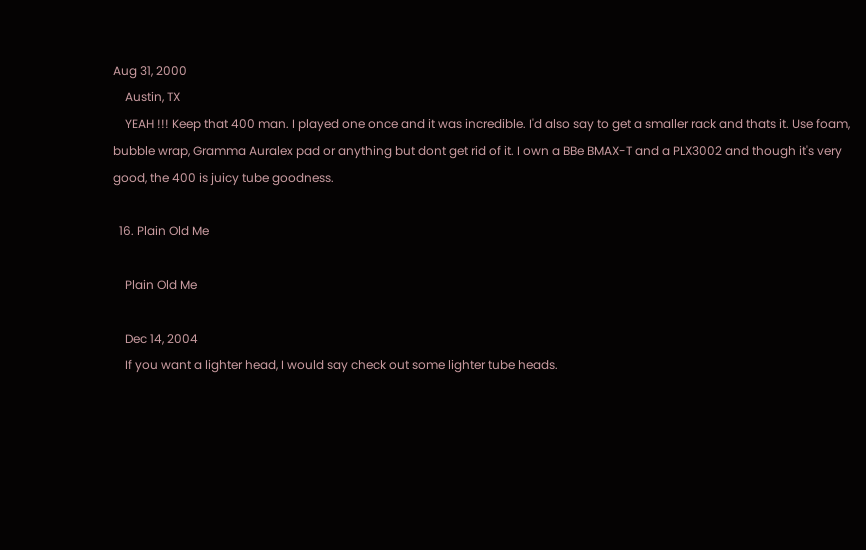Aug 31, 2000
    Austin, TX
    YEAH !!! Keep that 400 man. I played one once and it was incredible. I'd also say to get a smaller rack and thats it. Use foam, bubble wrap, Gramma Auralex pad or anything but dont get rid of it. I own a BBe BMAX-T and a PLX3002 and though it's very good, the 400 is juicy tube goodness.

  16. Plain Old Me

    Plain Old Me

    Dec 14, 2004
    If you want a lighter head, I would say check out some lighter tube heads.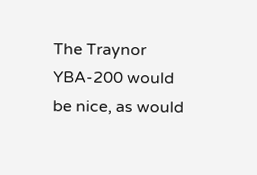The Traynor YBA-200 would be nice, as would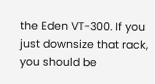the Eden VT-300. If you just downsize that rack, you should be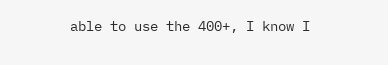able to use the 400+, I know I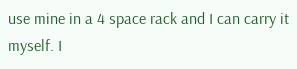use mine in a 4 space rack and I can carry it myself. I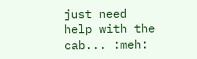just need help with the cab... :meh: